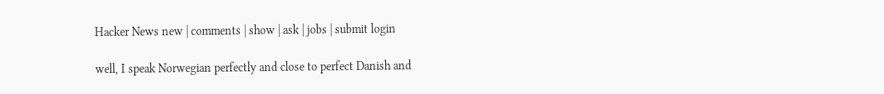Hacker News new | comments | show | ask | jobs | submit login

well, I speak Norwegian perfectly and close to perfect Danish and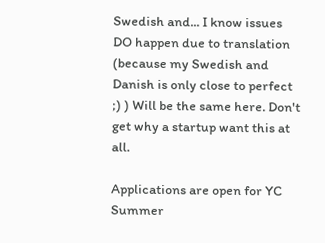Swedish and... I know issues DO happen due to translation (because my Swedish and Danish is only close to perfect ;) ) Will be the same here. Don't get why a startup want this at all.

Applications are open for YC Summer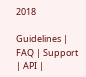2018

Guidelines | FAQ | Support | API |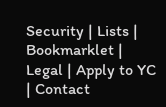Security | Lists | Bookmarklet | Legal | Apply to YC | Contact